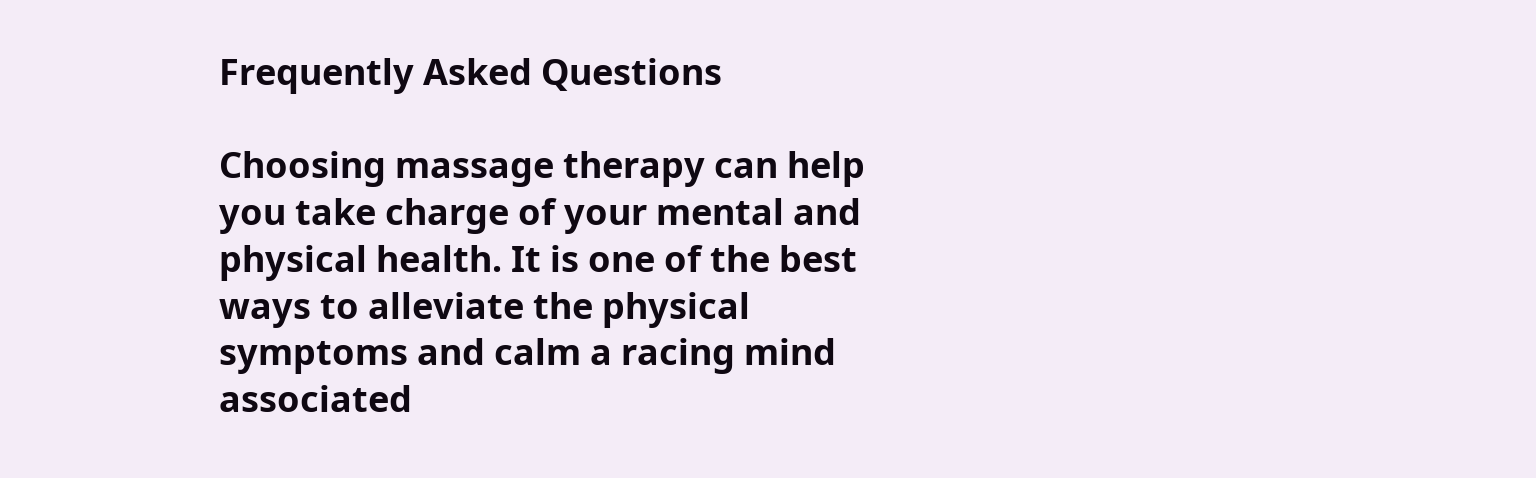Frequently Asked Questions

Choosing massage therapy can help you take charge of your mental and physical health. It is one of the best ways to alleviate the physical symptoms and calm a racing mind associated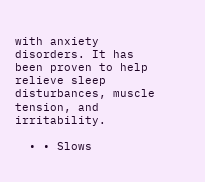with anxiety disorders. It has been proven to help relieve sleep disturbances, muscle tension, and irritability.

  • • Slows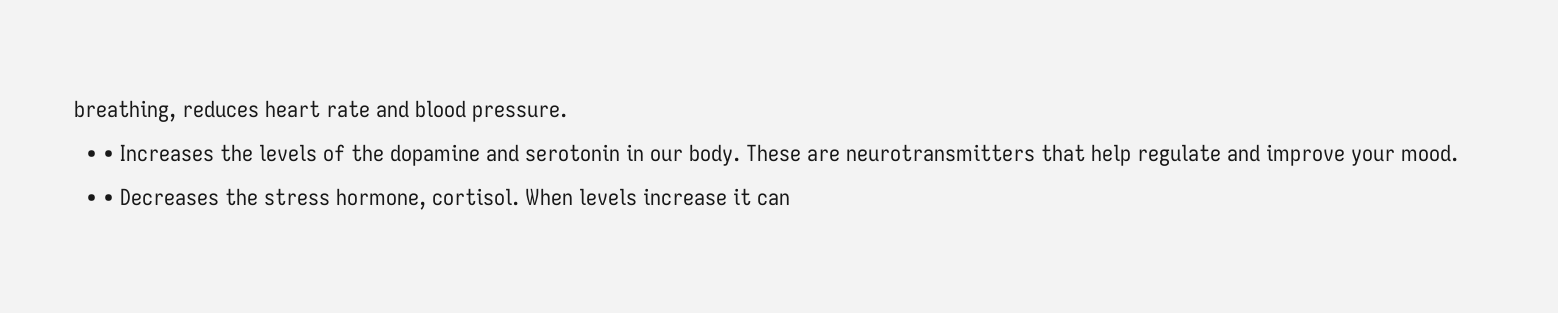breathing, reduces heart rate and blood pressure.
  • • Increases the levels of the dopamine and serotonin in our body. These are neurotransmitters that help regulate and improve your mood.
  • • Decreases the stress hormone, cortisol. When levels increase it can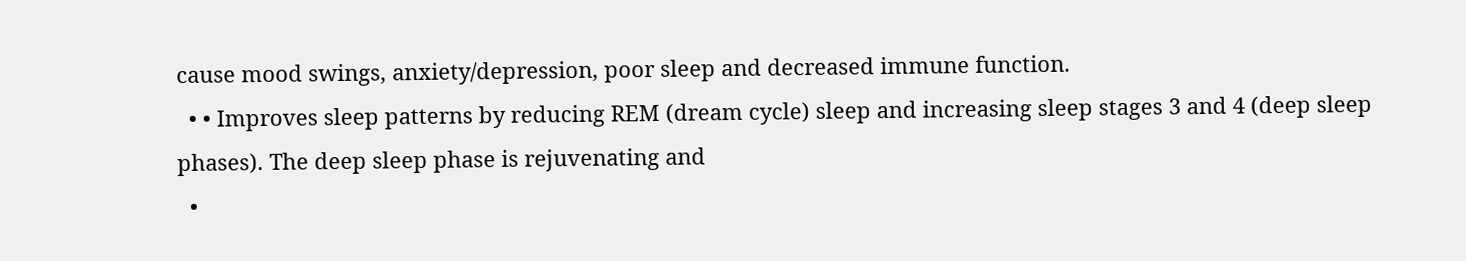cause mood swings, anxiety/depression, poor sleep and decreased immune function.
  • • Improves sleep patterns by reducing REM (dream cycle) sleep and increasing sleep stages 3 and 4 (deep sleep phases). The deep sleep phase is rejuvenating and
  •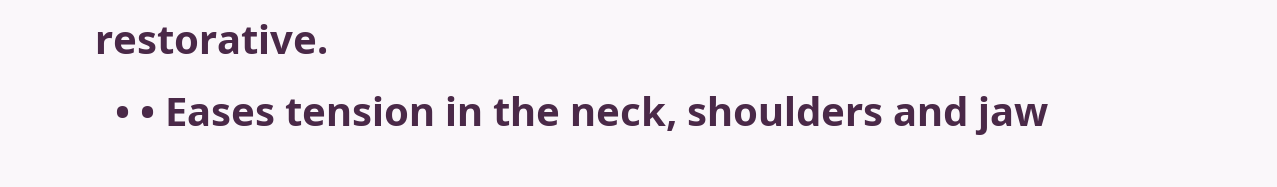restorative.
  • • Eases tension in the neck, shoulders and jaw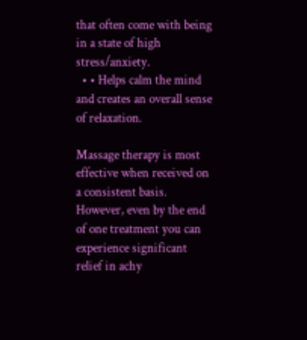that often come with being in a state of high stress/anxiety.
  • • Helps calm the mind and creates an overall sense of relaxation.

Massage therapy is most effective when received on a consistent basis. However, even by the end of one treatment you can experience significant relief in achy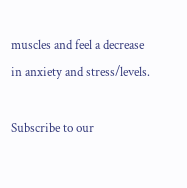muscles and feel a decrease in anxiety and stress/levels.

Subscribe to our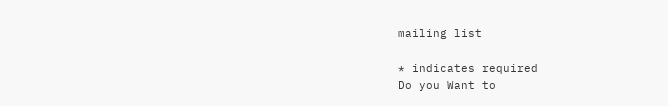mailing list

* indicates required
Do you Want to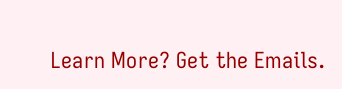Learn More? Get the Emails.